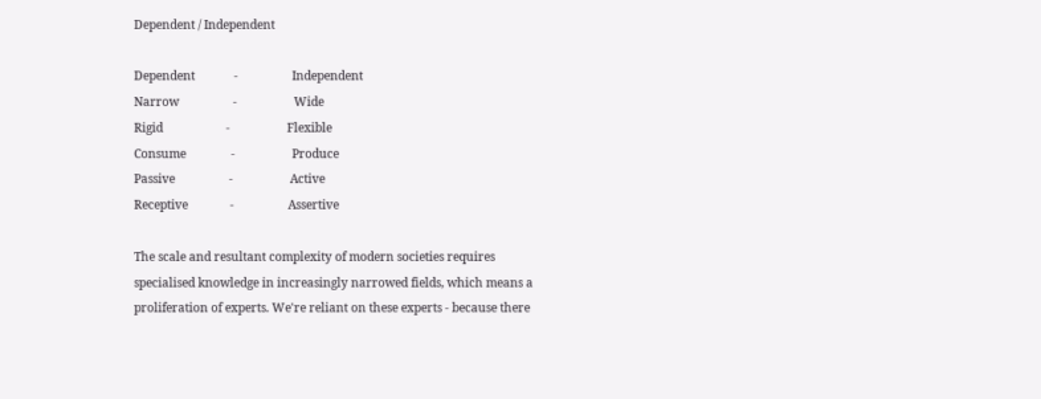Dependent / Independent

Dependent             -                  Independent
Narrow                  -                   Wide
Rigid                     -                   Flexible
Consume               -                   Produce
Passive                  -                   Active
Receptive              -                  Assertive

The scale and resultant complexity of modern societies requires specialised knowledge in increasingly narrowed fields, which means a proliferation of experts. We're reliant on these experts - because there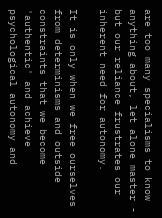are too many specialisms to know anything about, let alone master - but our reliance frustrates our inherent need for autonomy.

It is only when we free ourselves from determinisms and outside constraints that we become 'authentic' and achieve psychological autonomy and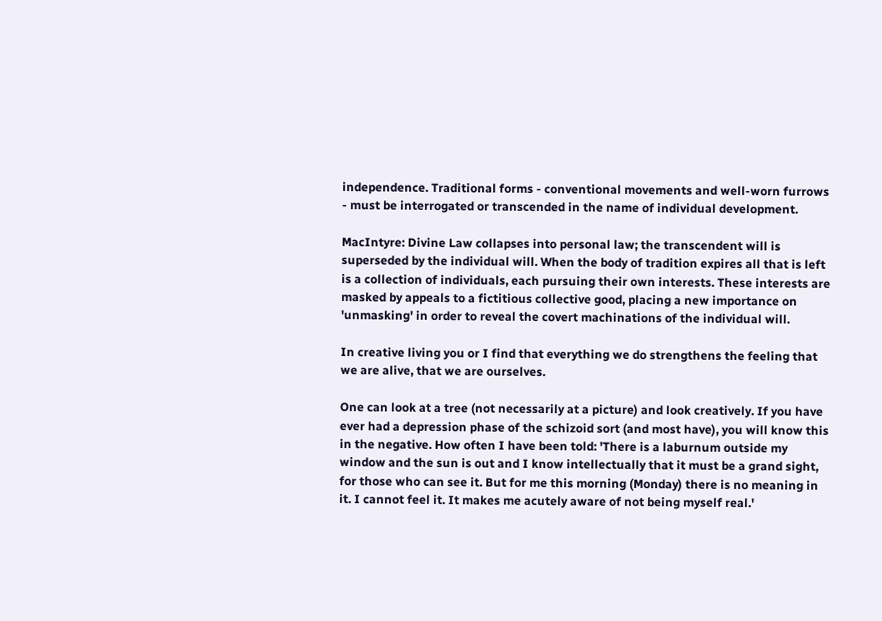independence. Traditional forms - conventional movements and well-worn furrows - must be interrogated or transcended in the name of individual development.

MacIntyre: Divine Law collapses into personal law; the transcendent will is superseded by the individual will. When the body of tradition expires all that is left is a collection of individuals, each pursuing their own interests. These interests are masked by appeals to a fictitious collective good, placing a new importance on 'unmasking' in order to reveal the covert machinations of the individual will.

In creative living you or I find that everything we do strengthens the feeling that we are alive, that we are ourselves.

One can look at a tree (not necessarily at a picture) and look creatively. If you have ever had a depression phase of the schizoid sort (and most have), you will know this in the negative. How often I have been told: 'There is a laburnum outside my window and the sun is out and I know intellectually that it must be a grand sight, for those who can see it. But for me this morning (Monday) there is no meaning in it. I cannot feel it. It makes me acutely aware of not being myself real.'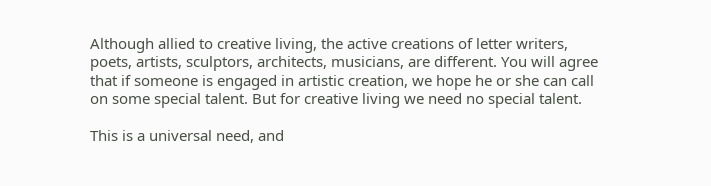Although allied to creative living, the active creations of letter writers, poets, artists, sculptors, architects, musicians, are different. You will agree that if someone is engaged in artistic creation, we hope he or she can call on some special talent. But for creative living we need no special talent.

This is a universal need, and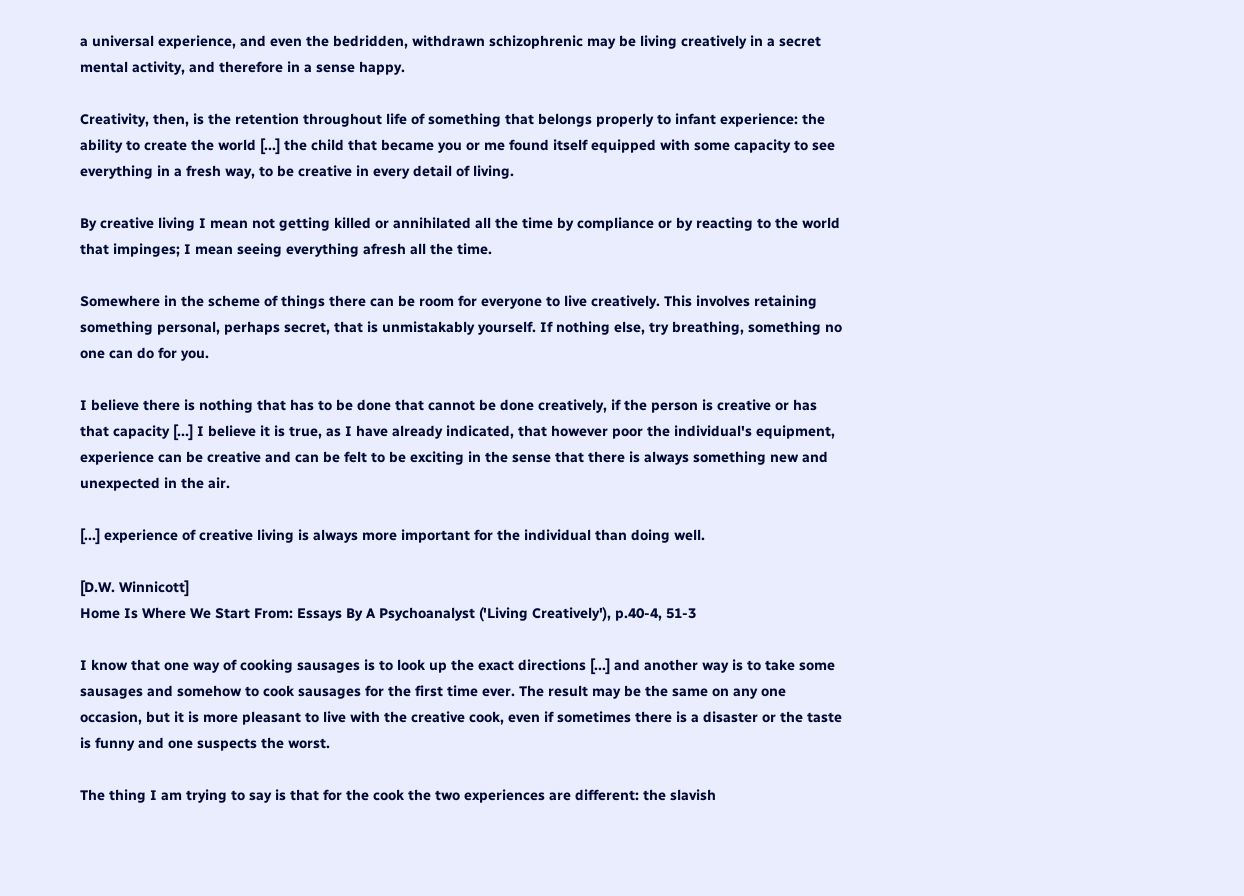a universal experience, and even the bedridden, withdrawn schizophrenic may be living creatively in a secret mental activity, and therefore in a sense happy.

Creativity, then, is the retention throughout life of something that belongs properly to infant experience: the ability to create the world [...] the child that became you or me found itself equipped with some capacity to see everything in a fresh way, to be creative in every detail of living.

By creative living I mean not getting killed or annihilated all the time by compliance or by reacting to the world that impinges; I mean seeing everything afresh all the time.

Somewhere in the scheme of things there can be room for everyone to live creatively. This involves retaining something personal, perhaps secret, that is unmistakably yourself. If nothing else, try breathing, something no one can do for you.

I believe there is nothing that has to be done that cannot be done creatively, if the person is creative or has that capacity [...] I believe it is true, as I have already indicated, that however poor the individual's equipment, experience can be creative and can be felt to be exciting in the sense that there is always something new and unexpected in the air.

[...] experience of creative living is always more important for the individual than doing well.

[D.W. Winnicott]
Home Is Where We Start From: Essays By A Psychoanalyst ('Living Creatively'), p.40-4, 51-3

I know that one way of cooking sausages is to look up the exact directions [...] and another way is to take some sausages and somehow to cook sausages for the first time ever. The result may be the same on any one occasion, but it is more pleasant to live with the creative cook, even if sometimes there is a disaster or the taste is funny and one suspects the worst.

The thing I am trying to say is that for the cook the two experiences are different: the slavish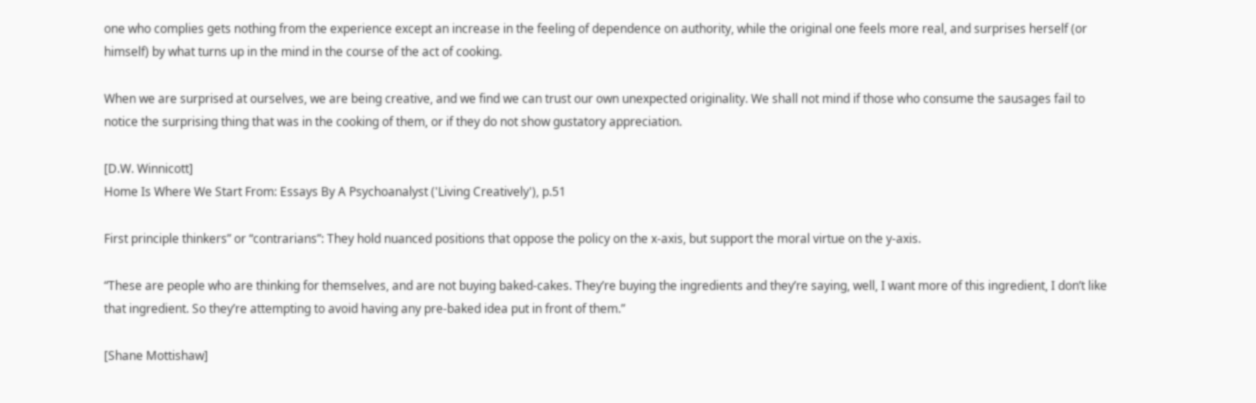one who complies gets nothing from the experience except an increase in the feeling of dependence on authority, while the original one feels more real, and surprises herself (or himself) by what turns up in the mind in the course of the act of cooking.

When we are surprised at ourselves, we are being creative, and we find we can trust our own unexpected originality. We shall not mind if those who consume the sausages fail to notice the surprising thing that was in the cooking of them, or if they do not show gustatory appreciation.

[D.W. Winnicott]
Home Is Where We Start From: Essays By A Psychoanalyst ('Living Creatively'), p.51

First principle thinkers” or “contrarians”: They hold nuanced positions that oppose the policy on the x-axis, but support the moral virtue on the y-axis.

“These are people who are thinking for themselves, and are not buying baked-cakes. They’re buying the ingredients and they’re saying, well, I want more of this ingredient, I don’t like that ingredient. So they’re attempting to avoid having any pre-baked idea put in front of them.”

[Shane Mottishaw]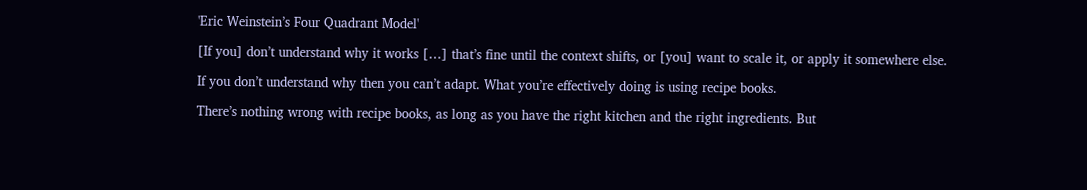'Eric Weinstein’s Four Quadrant Model'

[If you] don’t understand why it works […] that’s fine until the context shifts, or [you] want to scale it, or apply it somewhere else.

If you don’t understand why then you can’t adapt. What you’re effectively doing is using recipe books.

There’s nothing wrong with recipe books, as long as you have the right kitchen and the right ingredients. But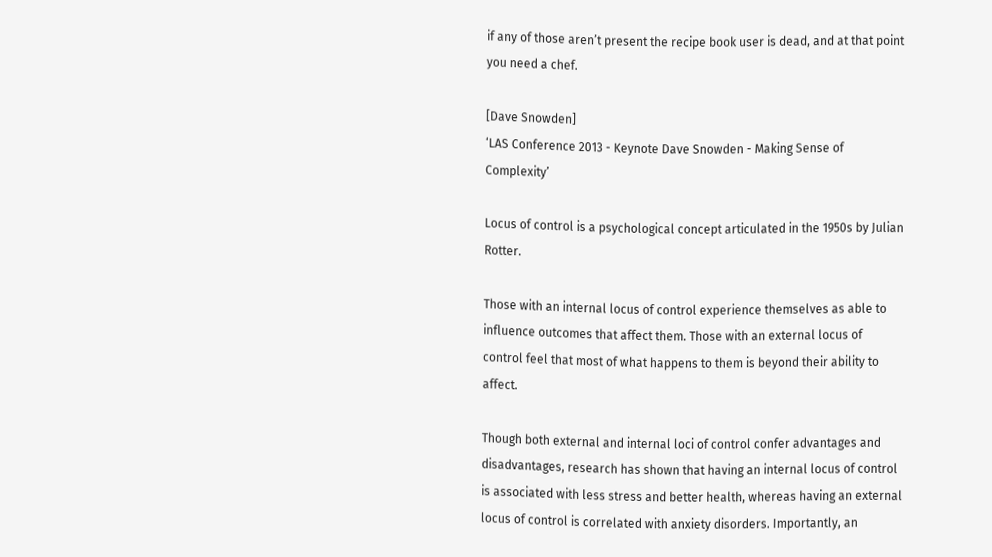if any of those aren’t present the recipe book user is dead, and at that point you need a chef.

[Dave Snowden]
‘LAS Conference 2013 - Keynote Dave Snowden - Making Sense of Complexity’

Locus of control is a psychological concept articulated in the 1950s by Julian Rotter.

Those with an internal locus of control experience themselves as able to influence outcomes that affect them. Those with an external locus of control feel that most of what happens to them is beyond their ability to affect.

Though both external and internal loci of control confer advantages and disadvantages, research has shown that having an internal locus of control is associated with less stress and better health, whereas having an external locus of control is correlated with anxiety disorders. Importantly, an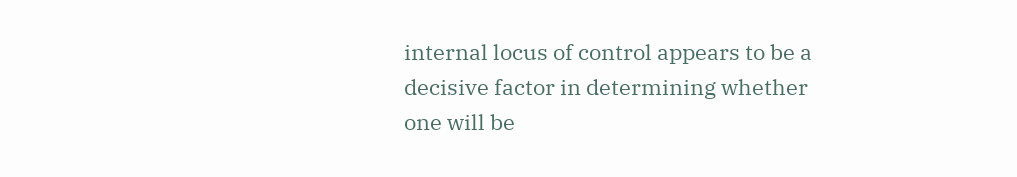internal locus of control appears to be a decisive factor in determining whether one will be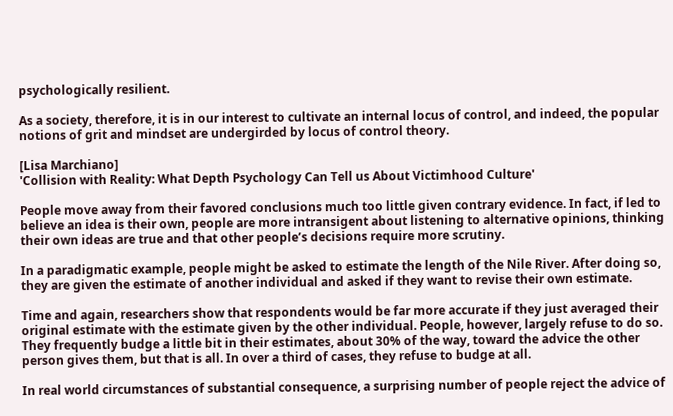psychologically resilient.

As a society, therefore, it is in our interest to cultivate an internal locus of control, and indeed, the popular notions of grit and mindset are undergirded by locus of control theory.

[Lisa Marchiano]
'Collision with Reality: What Depth Psychology Can Tell us About Victimhood Culture'

People move away from their favored conclusions much too little given contrary evidence. In fact, if led to believe an idea is their own, people are more intransigent about listening to alternative opinions, thinking their own ideas are true and that other people’s decisions require more scrutiny.

In a paradigmatic example, people might be asked to estimate the length of the Nile River. After doing so, they are given the estimate of another individual and asked if they want to revise their own estimate.

Time and again, researchers show that respondents would be far more accurate if they just averaged their original estimate with the estimate given by the other individual. People, however, largely refuse to do so. They frequently budge a little bit in their estimates, about 30% of the way, toward the advice the other person gives them, but that is all. In over a third of cases, they refuse to budge at all.

In real world circumstances of substantial consequence, a surprising number of people reject the advice of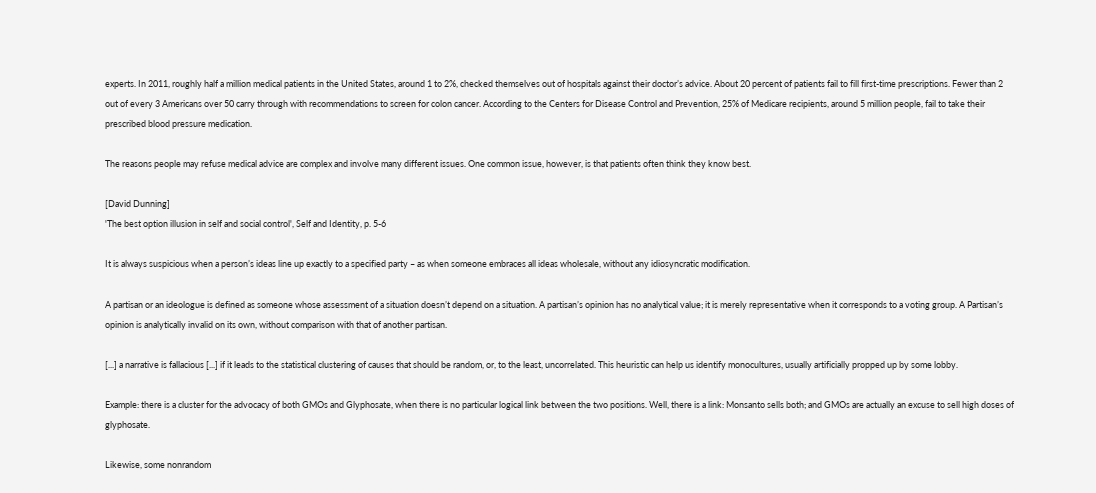experts. In 2011, roughly half a million medical patients in the United States, around 1 to 2%, checked themselves out of hospitals against their doctor’s advice. About 20 percent of patients fail to fill first-time prescriptions. Fewer than 2 out of every 3 Americans over 50 carry through with recommendations to screen for colon cancer. According to the Centers for Disease Control and Prevention, 25% of Medicare recipients, around 5 million people, fail to take their prescribed blood pressure medication.

The reasons people may refuse medical advice are complex and involve many different issues. One common issue, however, is that patients often think they know best.

[David Dunning]
'The best option illusion in self and social control', Self and Identity, p. 5-6

It is always suspicious when a person’s ideas line up exactly to a specified party – as when someone embraces all ideas wholesale, without any idiosyncratic modification.

A partisan or an ideologue is defined as someone whose assessment of a situation doesn’t depend on a situation. A partisan’s opinion has no analytical value; it is merely representative when it corresponds to a voting group. A Partisan’s opinion is analytically invalid on its own, without comparison with that of another partisan.

[...] a narrative is fallacious [...] if it leads to the statistical clustering of causes that should be random, or, to the least, uncorrelated. This heuristic can help us identify monocultures, usually artificially propped up by some lobby.

Example: there is a cluster for the advocacy of both GMOs and Glyphosate, when there is no particular logical link between the two positions. Well, there is a link: Monsanto sells both; and GMOs are actually an excuse to sell high doses of glyphosate.

Likewise, some nonrandom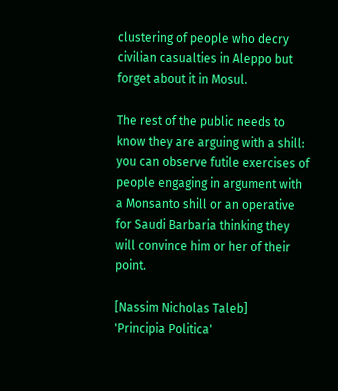clustering of people who decry civilian casualties in Aleppo but forget about it in Mosul.

The rest of the public needs to know they are arguing with a shill: you can observe futile exercises of people engaging in argument with a Monsanto shill or an operative for Saudi Barbaria thinking they will convince him or her of their point.

[Nassim Nicholas Taleb]
'Principia Politica'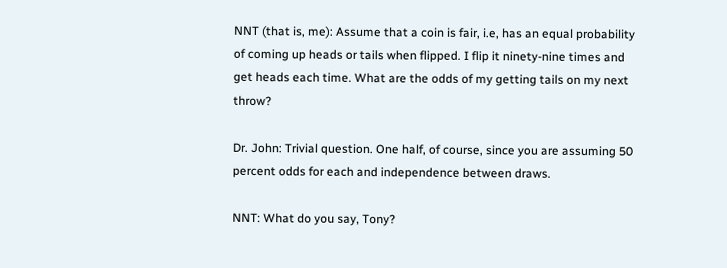NNT (that is, me): Assume that a coin is fair, i.e, has an equal probability of coming up heads or tails when flipped. I flip it ninety-nine times and get heads each time. What are the odds of my getting tails on my next throw?

Dr. John: Trivial question. One half, of course, since you are assuming 50 percent odds for each and independence between draws.

NNT: What do you say, Tony?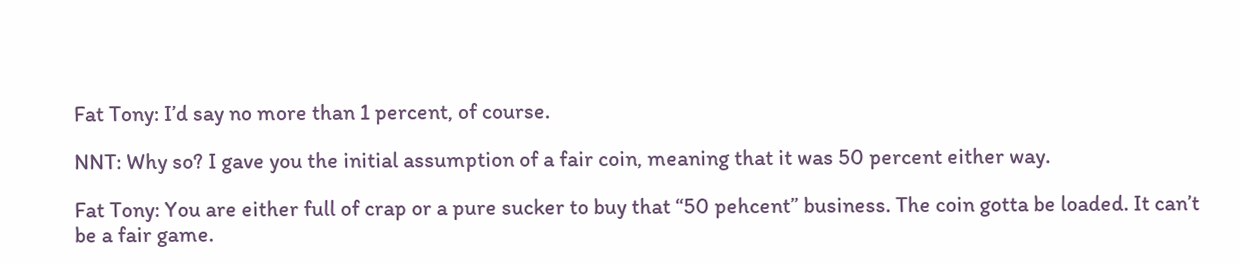Fat Tony: I’d say no more than 1 percent, of course.

NNT: Why so? I gave you the initial assumption of a fair coin, meaning that it was 50 percent either way.

Fat Tony: You are either full of crap or a pure sucker to buy that “50 pehcent” business. The coin gotta be loaded. It can’t be a fair game.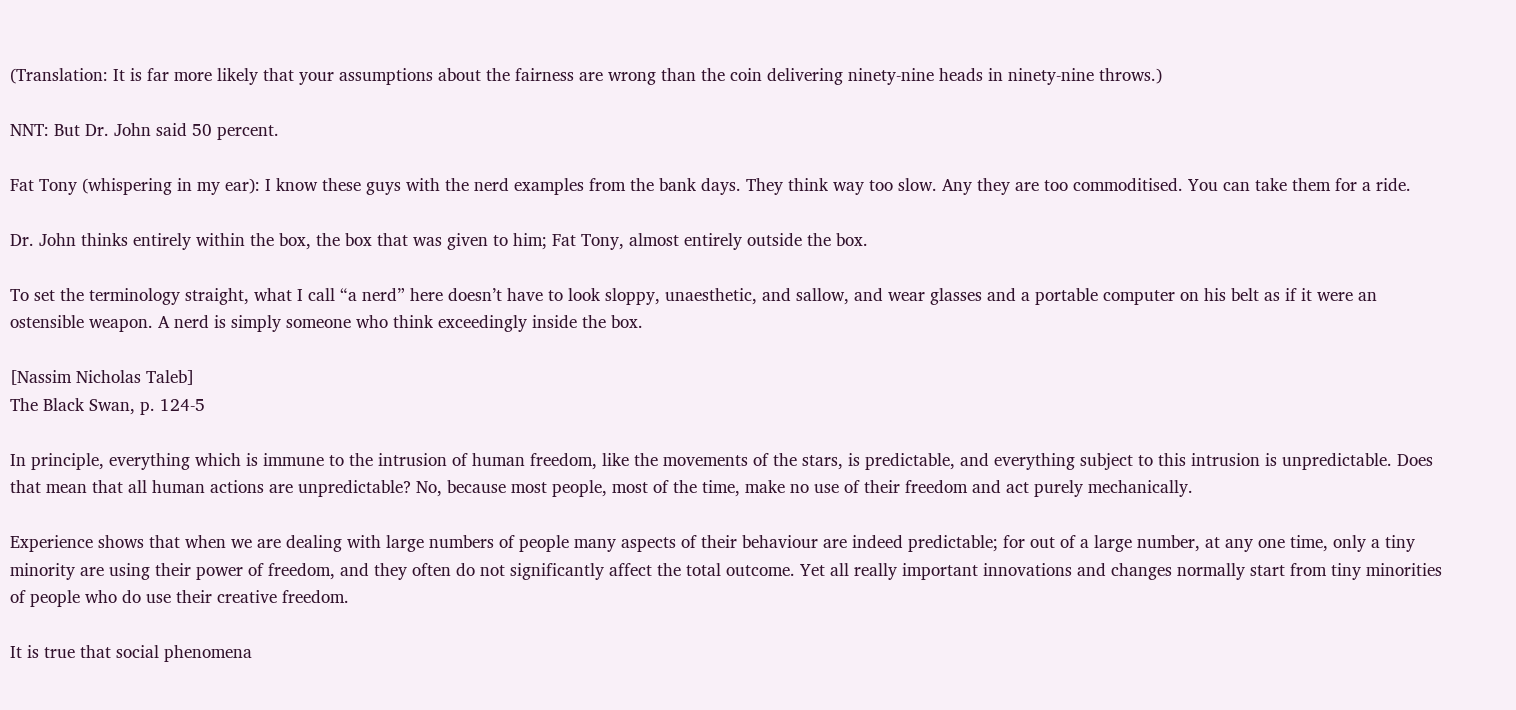(Translation: It is far more likely that your assumptions about the fairness are wrong than the coin delivering ninety-nine heads in ninety-nine throws.)

NNT: But Dr. John said 50 percent.

Fat Tony (whispering in my ear): I know these guys with the nerd examples from the bank days. They think way too slow. Any they are too commoditised. You can take them for a ride.

Dr. John thinks entirely within the box, the box that was given to him; Fat Tony, almost entirely outside the box.

To set the terminology straight, what I call “a nerd” here doesn’t have to look sloppy, unaesthetic, and sallow, and wear glasses and a portable computer on his belt as if it were an ostensible weapon. A nerd is simply someone who think exceedingly inside the box.

[Nassim Nicholas Taleb]
The Black Swan, p. 124-5

In principle, everything which is immune to the intrusion of human freedom, like the movements of the stars, is predictable, and everything subject to this intrusion is unpredictable. Does that mean that all human actions are unpredictable? No, because most people, most of the time, make no use of their freedom and act purely mechanically.

Experience shows that when we are dealing with large numbers of people many aspects of their behaviour are indeed predictable; for out of a large number, at any one time, only a tiny minority are using their power of freedom, and they often do not significantly affect the total outcome. Yet all really important innovations and changes normally start from tiny minorities of people who do use their creative freedom.

It is true that social phenomena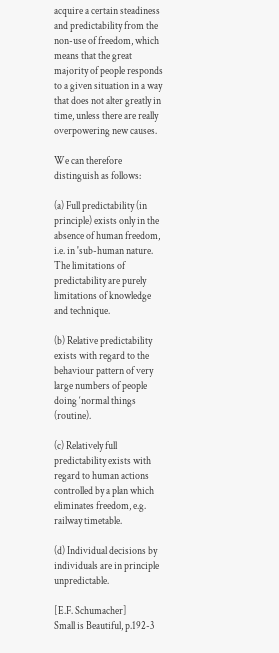acquire a certain steadiness and predictability from the non-use of freedom, which means that the great majority of people responds to a given situation in a way that does not alter greatly in time, unless there are really overpowering new causes.

We can therefore distinguish as follows:

(a) Full predictability (in principle) exists only in the absence of human freedom, i.e. in 'sub-human nature. The limitations of predictability are purely limitations of knowledge and technique.

(b) Relative predictability exists with regard to the behaviour pattern of very large numbers of people doing ‘normal things (routine).

(c) Relatively full predictability exists with regard to human actions controlled by a plan which eliminates freedom, e.g. railway timetable.

(d) Individual decisions by individuals are in principle unpredictable.

[E.F. Schumacher]
Small is Beautiful, p.192-3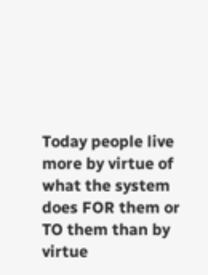Today people live more by virtue of what the system does FOR them or TO them than by virtue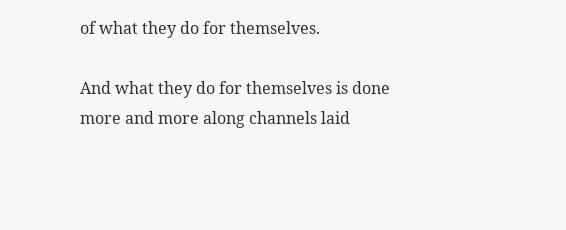of what they do for themselves.

And what they do for themselves is done more and more along channels laid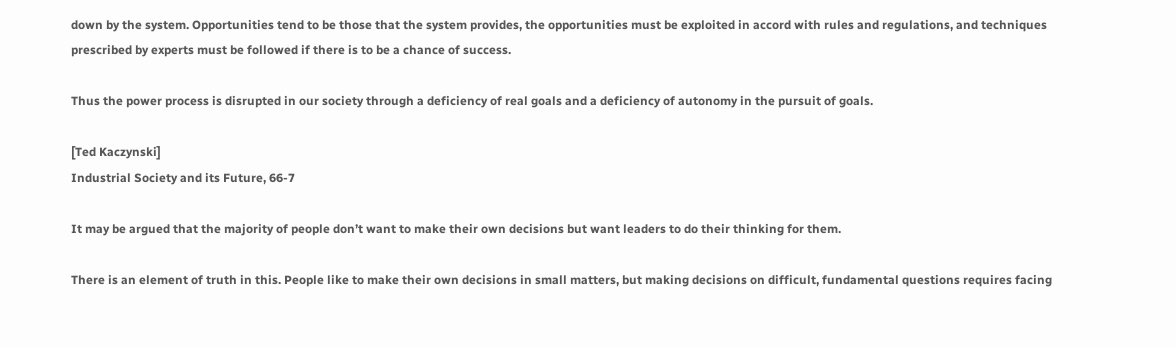down by the system. Opportunities tend to be those that the system provides, the opportunities must be exploited in accord with rules and regulations, and techniques prescribed by experts must be followed if there is to be a chance of success.

Thus the power process is disrupted in our society through a deficiency of real goals and a deficiency of autonomy in the pursuit of goals.

[Ted Kaczynski]
Industrial Society and its Future, 66-7

It may be argued that the majority of people don’t want to make their own decisions but want leaders to do their thinking for them.

There is an element of truth in this. People like to make their own decisions in small matters, but making decisions on difficult, fundamental questions requires facing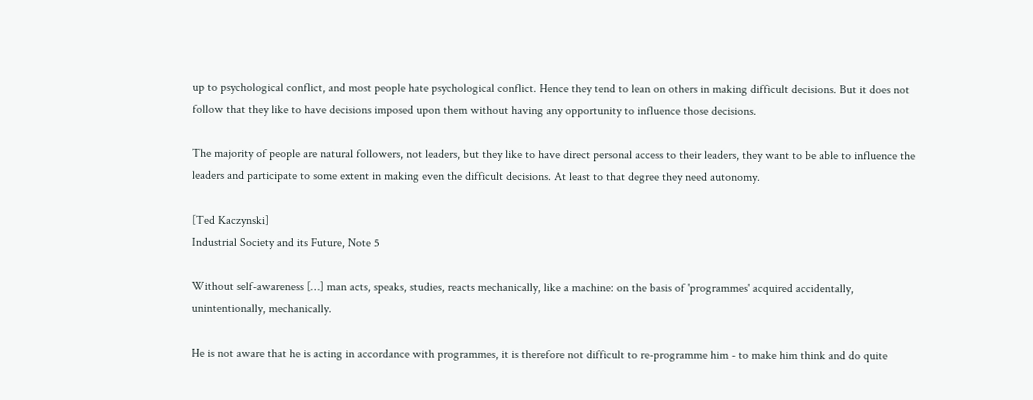up to psychological conflict, and most people hate psychological conflict. Hence they tend to lean on others in making difficult decisions. But it does not follow that they like to have decisions imposed upon them without having any opportunity to influence those decisions.

The majority of people are natural followers, not leaders, but they like to have direct personal access to their leaders, they want to be able to influence the leaders and participate to some extent in making even the difficult decisions. At least to that degree they need autonomy.

[Ted Kaczynski]
Industrial Society and its Future, Note 5

Without self-awareness […] man acts, speaks, studies, reacts mechanically, like a machine: on the basis of 'programmes' acquired accidentally, unintentionally, mechanically.

He is not aware that he is acting in accordance with programmes, it is therefore not difficult to re-programme him - to make him think and do quite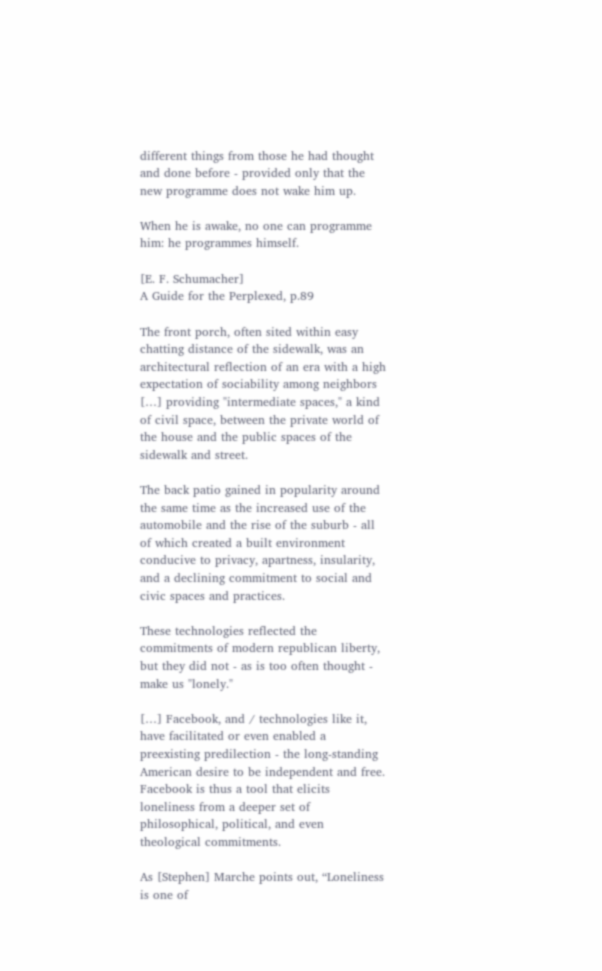different things from those he had thought and done before - provided only that the new programme does not wake him up.

When he is awake, no one can programme him: he programmes himself.

[E. F. Schumacher]
A Guide for the Perplexed, p.89

The front porch, often sited within easy chatting distance of the sidewalk, was an architectural reflection of an era with a high expectation of sociability among neighbors […] providing "intermediate spaces," a kind of civil space, between the private world of the house and the public spaces of the sidewalk and street.

The back patio gained in popularity around the same time as the increased use of the automobile and the rise of the suburb - all of which created a built environment conducive to privacy, apartness, insularity, and a declining commitment to social and civic spaces and practices.

These technologies reflected the commitments of modern republican liberty, but they did not - as is too often thought - make us "lonely."

[…] Facebook, and / technologies like it, have facilitated or even enabled a preexisting predilection - the long-standing American desire to be independent and free. Facebook is thus a tool that elicits loneliness from a deeper set of philosophical, political, and even theological commitments.

As [Stephen] Marche points out, “Loneliness is one of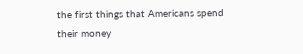the first things that Americans spend their money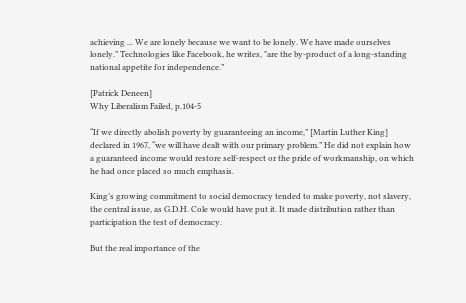achieving ... We are lonely because we want to be lonely. We have made ourselves lonely.” Technologies like Facebook, he writes, "are the by-product of a long-standing national appetite for independence.”

[Patrick Deneen]
Why Liberalism Failed, p.104-5

“If we directly abolish poverty by guaranteeing an income,” [Martin Luther King] declared in 1967, “we will have dealt with our primary problem.” He did not explain how a guaranteed income would restore self-respect or the pride of workmanship, on which he had once placed so much emphasis.

King’s growing commitment to social democracy tended to make poverty, not slavery, the central issue, as G.D.H. Cole would have put it. It made distribution rather than participation the test of democracy.

But the real importance of the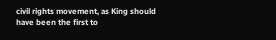civil rights movement, as King should have been the first to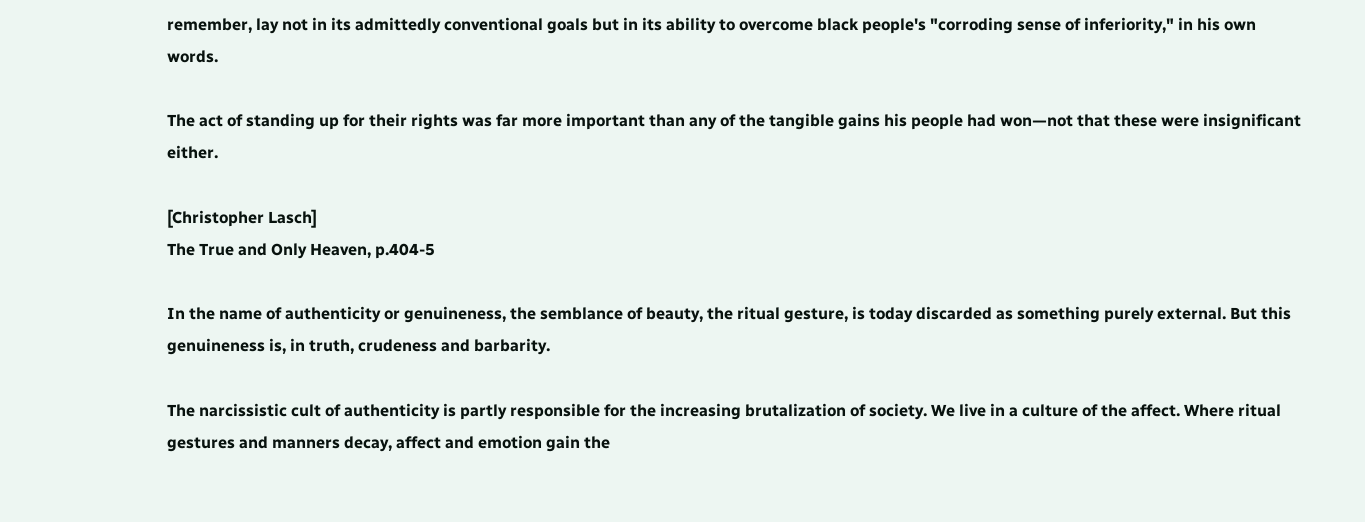remember, lay not in its admittedly conventional goals but in its ability to overcome black people's "corroding sense of inferiority," in his own words.

The act of standing up for their rights was far more important than any of the tangible gains his people had won—not that these were insignificant either.

[Christopher Lasch]
The True and Only Heaven, p.404-5

In the name of authenticity or genuineness, the semblance of beauty, the ritual gesture, is today discarded as something purely external. But this genuineness is, in truth, crudeness and barbarity.

The narcissistic cult of authenticity is partly responsible for the increasing brutalization of society. We live in a culture of the affect. Where ritual gestures and manners decay, affect and emotion gain the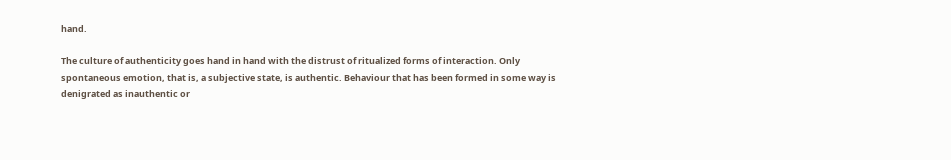hand.

The culture of authenticity goes hand in hand with the distrust of ritualized forms of interaction. Only spontaneous emotion, that is, a subjective state, is authentic. Behaviour that has been formed in some way is denigrated as inauthentic or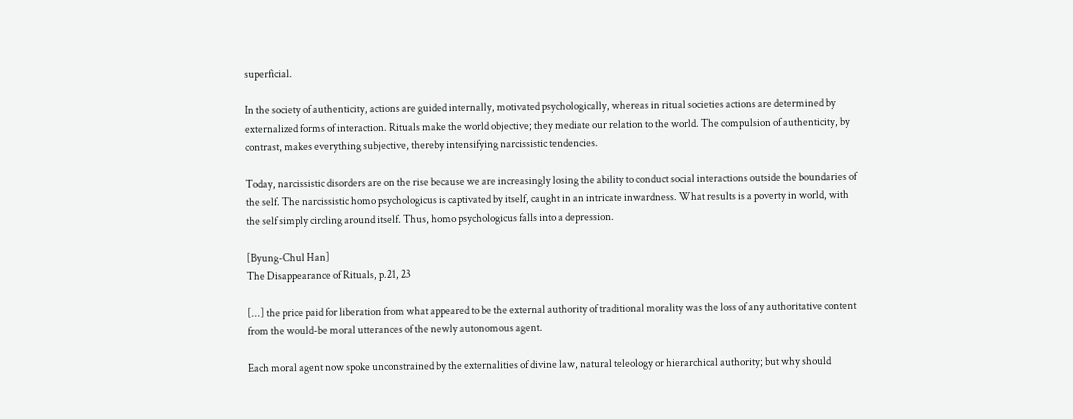superficial.

In the society of authenticity, actions are guided internally, motivated psychologically, whereas in ritual societies actions are determined by externalized forms of interaction. Rituals make the world objective; they mediate our relation to the world. The compulsion of authenticity, by contrast, makes everything subjective, thereby intensifying narcissistic tendencies.

Today, narcissistic disorders are on the rise because we are increasingly losing the ability to conduct social interactions outside the boundaries of the self. The narcissistic homo psychologicus is captivated by itself, caught in an intricate inwardness. What results is a poverty in world, with the self simply circling around itself. Thus, homo psychologicus falls into a depression.

[Byung-Chul Han]
The Disappearance of Rituals, p.21, 23

[...] the price paid for liberation from what appeared to be the external authority of traditional morality was the loss of any authoritative content from the would-be moral utterances of the newly autonomous agent.

Each moral agent now spoke unconstrained by the externalities of divine law, natural teleology or hierarchical authority; but why should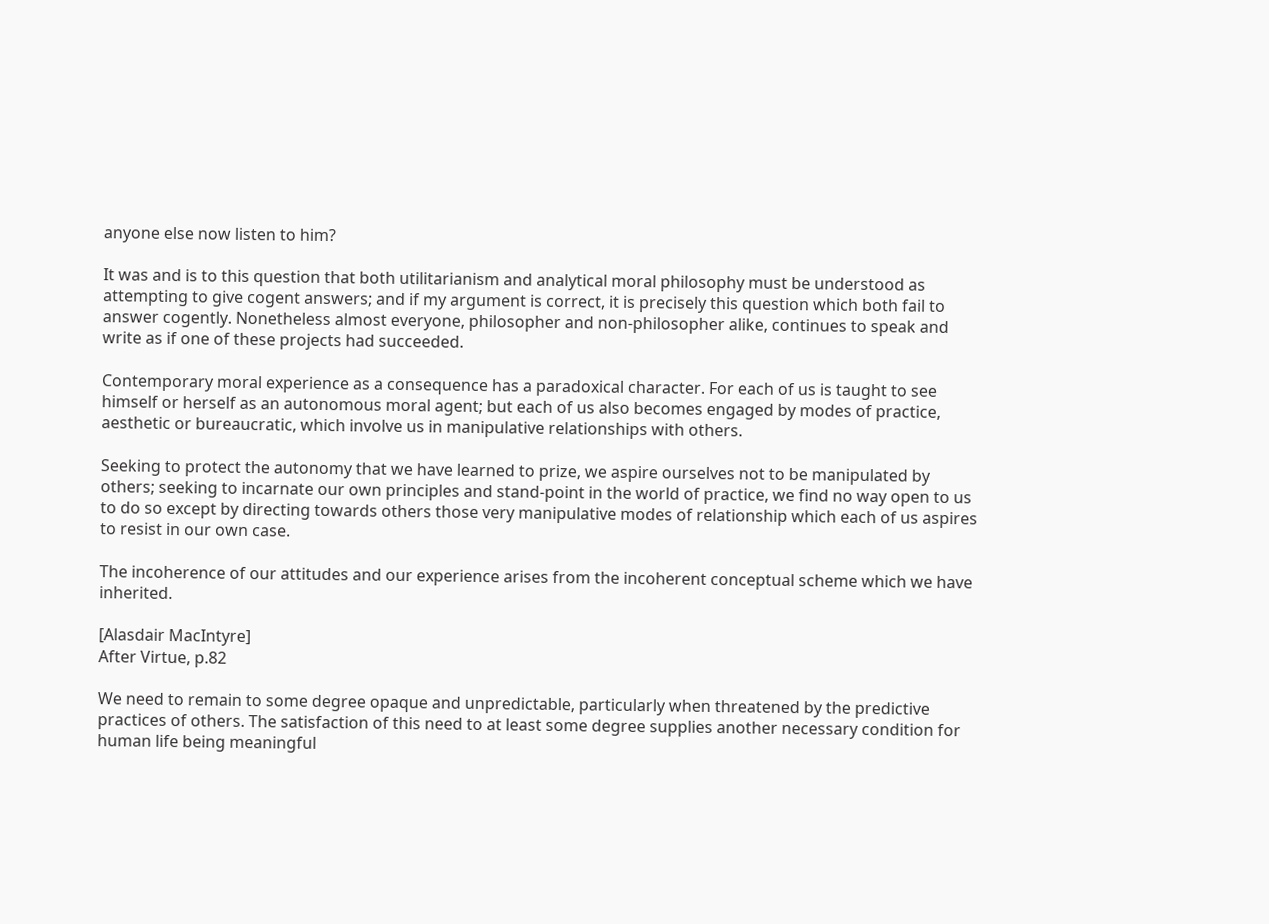anyone else now listen to him?

It was and is to this question that both utilitarianism and analytical moral philosophy must be understood as attempting to give cogent answers; and if my argument is correct, it is precisely this question which both fail to answer cogently. Nonetheless almost everyone, philosopher and non-philosopher alike, continues to speak and write as if one of these projects had succeeded.

Contemporary moral experience as a consequence has a paradoxical character. For each of us is taught to see himself or herself as an autonomous moral agent; but each of us also becomes engaged by modes of practice, aesthetic or bureaucratic, which involve us in manipulative relationships with others.

Seeking to protect the autonomy that we have learned to prize, we aspire ourselves not to be manipulated by others; seeking to incarnate our own principles and stand-point in the world of practice, we find no way open to us to do so except by directing towards others those very manipulative modes of relationship which each of us aspires to resist in our own case.

The incoherence of our attitudes and our experience arises from the incoherent conceptual scheme which we have inherited.

[Alasdair MacIntyre]
After Virtue, p.82

We need to remain to some degree opaque and unpredictable, particularly when threatened by the predictive practices of others. The satisfaction of this need to at least some degree supplies another necessary condition for human life being meaningful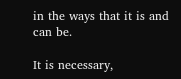in the ways that it is and can be.

It is necessary,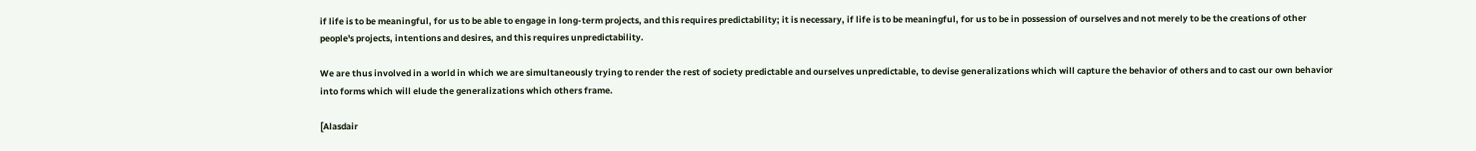if life is to be meaningful, for us to be able to engage in long-term projects, and this requires predictability; it is necessary, if life is to be meaningful, for us to be in possession of ourselves and not merely to be the creations of other people's projects, intentions and desires, and this requires unpredictability.

We are thus involved in a world in which we are simultaneously trying to render the rest of society predictable and ourselves unpredictable, to devise generalizations which will capture the behavior of others and to cast our own behavior into forms which will elude the generalizations which others frame.

[Alasdair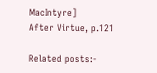MacIntyre]
After Virtue, p.121

Related posts:-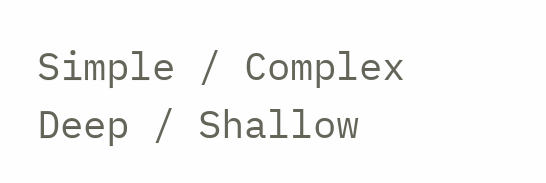Simple / Complex
Deep / Shallow